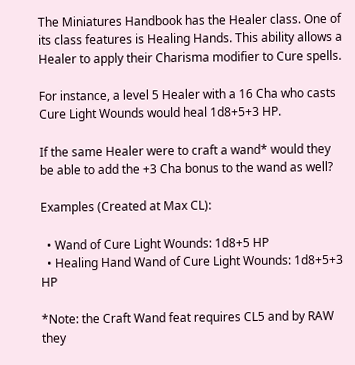The Miniatures Handbook has the Healer class. One of its class features is Healing Hands. This ability allows a Healer to apply their Charisma modifier to Cure spells.

For instance, a level 5 Healer with a 16 Cha who casts Cure Light Wounds would heal 1d8+5+3 HP.

If the same Healer were to craft a wand* would they be able to add the +3 Cha bonus to the wand as well?

Examples (Created at Max CL):

  • Wand of Cure Light Wounds: 1d8+5 HP
  • Healing Hand Wand of Cure Light Wounds: 1d8+5+3 HP

*Note: the Craft Wand feat requires CL5 and by RAW they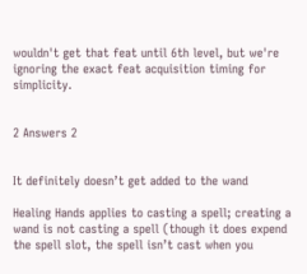wouldn't get that feat until 6th level, but we're ignoring the exact feat acquisition timing for simplicity.


2 Answers 2


It definitely doesn’t get added to the wand

Healing Hands applies to casting a spell; creating a wand is not casting a spell (though it does expend the spell slot, the spell isn’t cast when you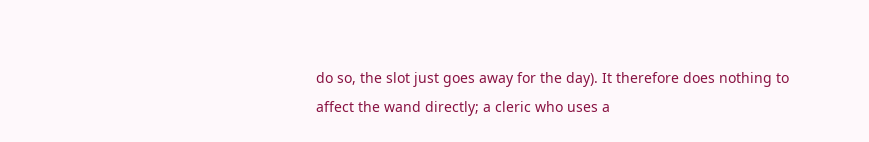do so, the slot just goes away for the day). It therefore does nothing to affect the wand directly; a cleric who uses a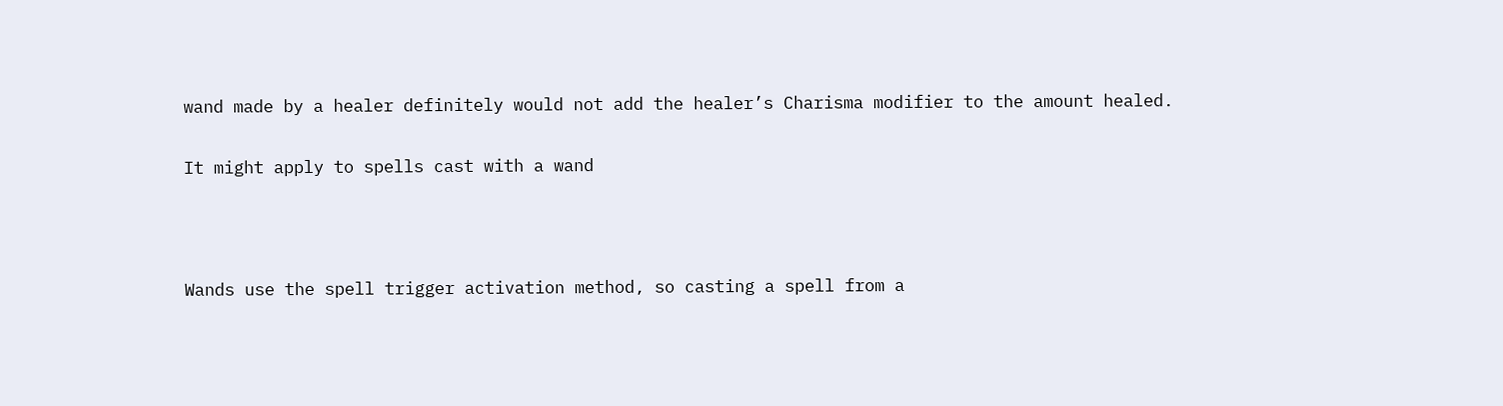wand made by a healer definitely would not add the healer’s Charisma modifier to the amount healed.

It might apply to spells cast with a wand



Wands use the spell trigger activation method, so casting a spell from a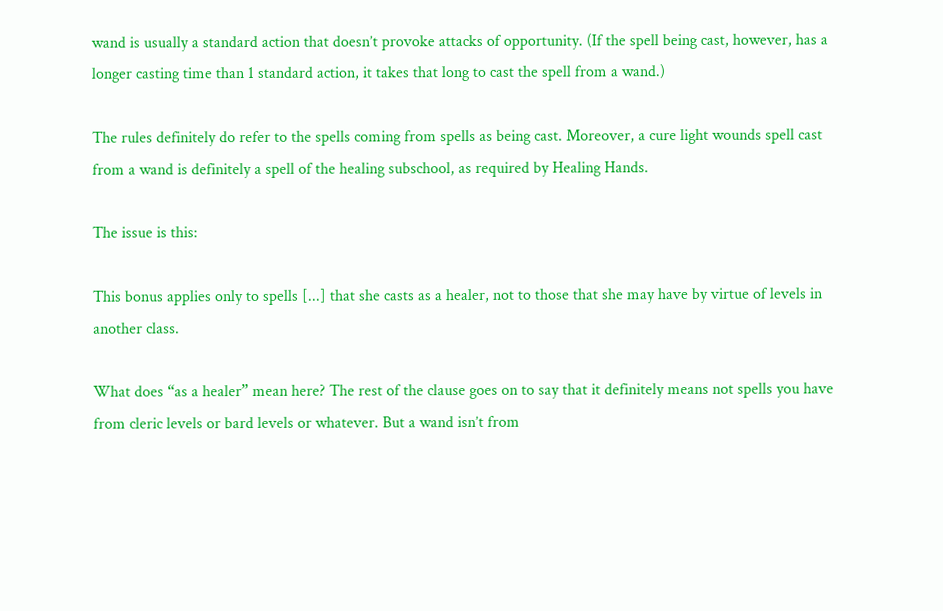wand is usually a standard action that doesn’t provoke attacks of opportunity. (If the spell being cast, however, has a longer casting time than 1 standard action, it takes that long to cast the spell from a wand.)

The rules definitely do refer to the spells coming from spells as being cast. Moreover, a cure light wounds spell cast from a wand is definitely a spell of the healing subschool, as required by Healing Hands.

The issue is this:

This bonus applies only to spells [...] that she casts as a healer, not to those that she may have by virtue of levels in another class.

What does “as a healer” mean here? The rest of the clause goes on to say that it definitely means not spells you have from cleric levels or bard levels or whatever. But a wand isn’t from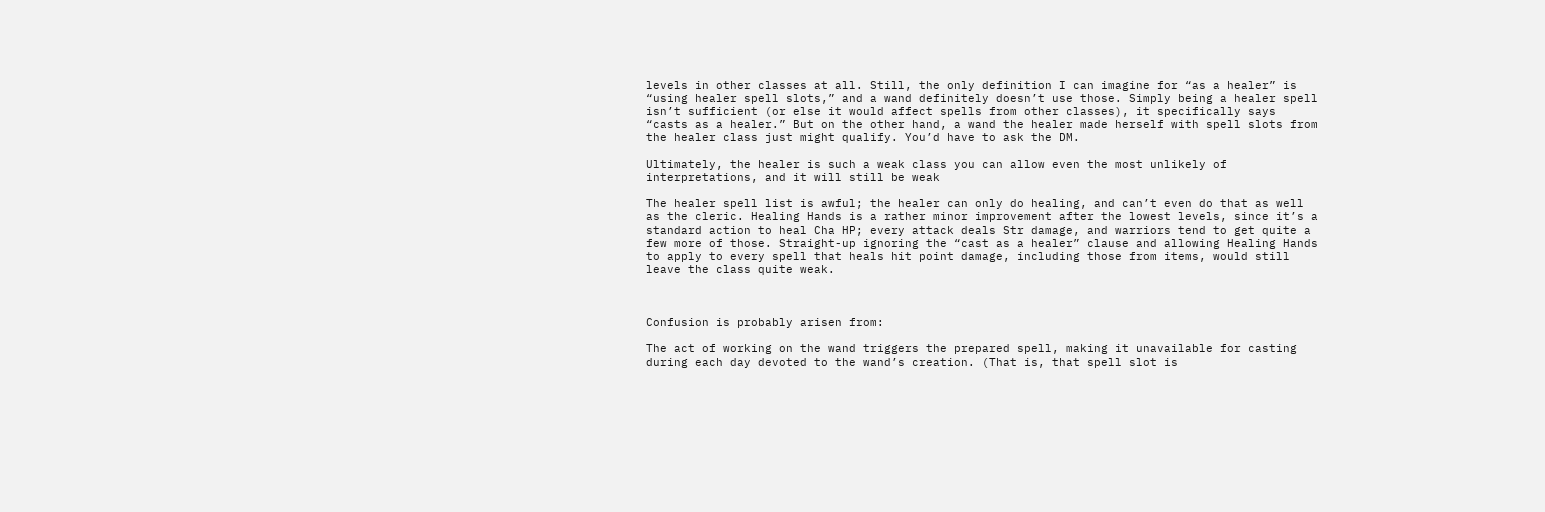levels in other classes at all. Still, the only definition I can imagine for “as a healer” is “using healer spell slots,” and a wand definitely doesn’t use those. Simply being a healer spell isn’t sufficient (or else it would affect spells from other classes), it specifically says “casts as a healer.” But on the other hand, a wand the healer made herself with spell slots from the healer class just might qualify. You’d have to ask the DM.

Ultimately, the healer is such a weak class you can allow even the most unlikely of interpretations, and it will still be weak

The healer spell list is awful; the healer can only do healing, and can’t even do that as well as the cleric. Healing Hands is a rather minor improvement after the lowest levels, since it’s a standard action to heal Cha HP; every attack deals Str damage, and warriors tend to get quite a few more of those. Straight-up ignoring the “cast as a healer” clause and allowing Healing Hands to apply to every spell that heals hit point damage, including those from items, would still leave the class quite weak.



Confusion is probably arisen from:

The act of working on the wand triggers the prepared spell, making it unavailable for casting during each day devoted to the wand’s creation. (That is, that spell slot is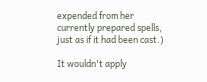expended from her currently prepared spells, just as if it had been cast.)

It wouldn't apply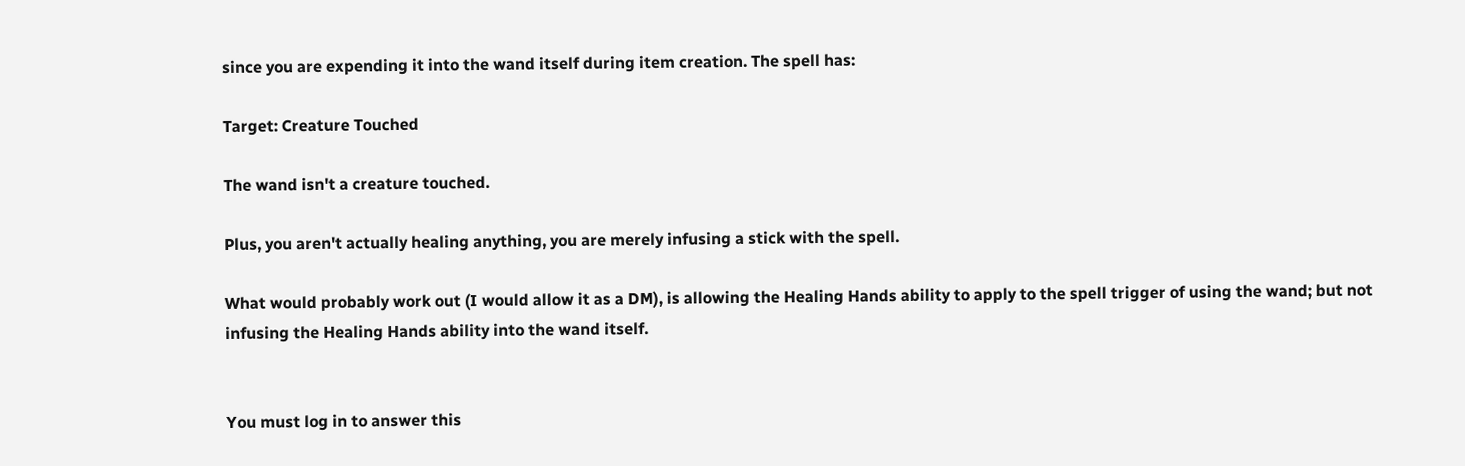since you are expending it into the wand itself during item creation. The spell has:

Target: Creature Touched

The wand isn't a creature touched.

Plus, you aren't actually healing anything, you are merely infusing a stick with the spell.

What would probably work out (I would allow it as a DM), is allowing the Healing Hands ability to apply to the spell trigger of using the wand; but not infusing the Healing Hands ability into the wand itself.


You must log in to answer this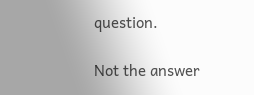question.

Not the answer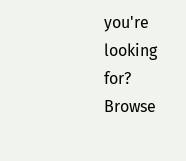you're looking for? Browse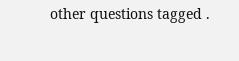other questions tagged .